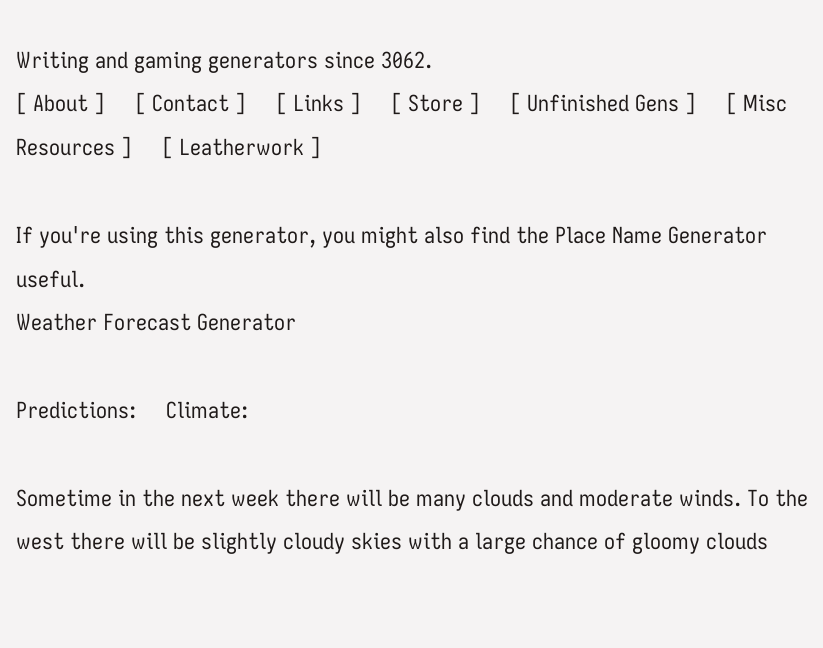Writing and gaming generators since 3062.
[ About ]     [ Contact ]     [ Links ]     [ Store ]     [ Unfinished Gens ]     [ Misc Resources ]     [ Leatherwork ]

If you're using this generator, you might also find the Place Name Generator useful.
Weather Forecast Generator

Predictions:     Climate:

Sometime in the next week there will be many clouds and moderate winds. To the west there will be slightly cloudy skies with a large chance of gloomy clouds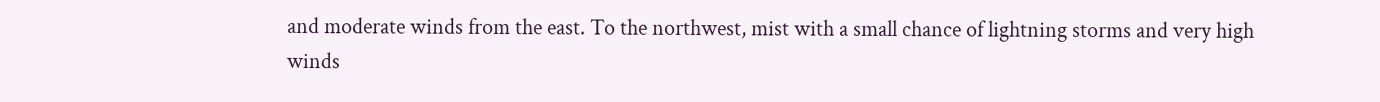and moderate winds from the east. To the northwest, mist with a small chance of lightning storms and very high winds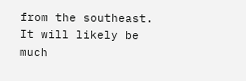from the southeast. It will likely be much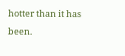hotter than it has been.